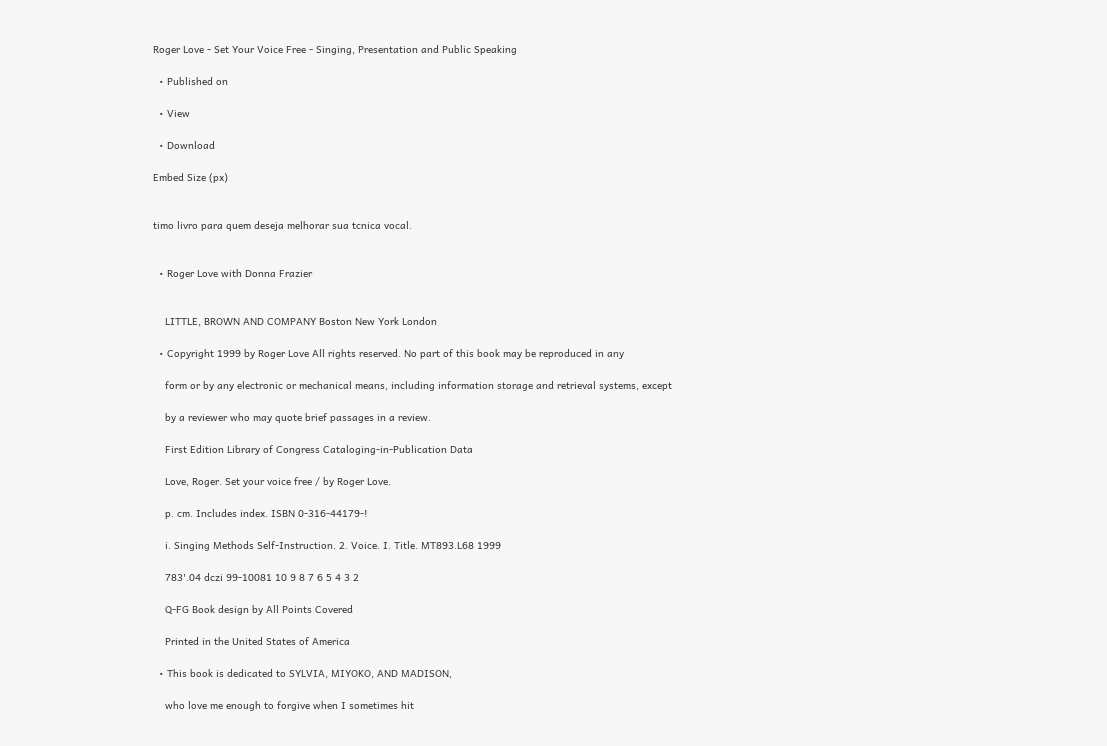Roger Love - Set Your Voice Free - Singing, Presentation and Public Speaking

  • Published on

  • View

  • Download

Embed Size (px)


timo livro para quem deseja melhorar sua tcnica vocal.


  • Roger Love with Donna Frazier


    LITTLE, BROWN AND COMPANY Boston New York London

  • Copyright 1999 by Roger Love All rights reserved. No part of this book may be reproduced in any

    form or by any electronic or mechanical means, including information storage and retrieval systems, except

    by a reviewer who may quote brief passages in a review.

    First Edition Library of Congress Cataloging-in-Publication Data

    Love, Roger. Set your voice free / by Roger Love.

    p. cm. Includes index. ISBN 0-316-44179-!

    i. Singing Methods Self-Instruction. 2. Voice. I. Title. MT893.L68 1999

    783'.04 dczi 99-10081 10 9 8 7 6 5 4 3 2

    Q-FG Book design by All Points Covered

    Printed in the United States of America

  • This book is dedicated to SYLVIA, MIYOKO, AND MADISON,

    who love me enough to forgive when I sometimes hit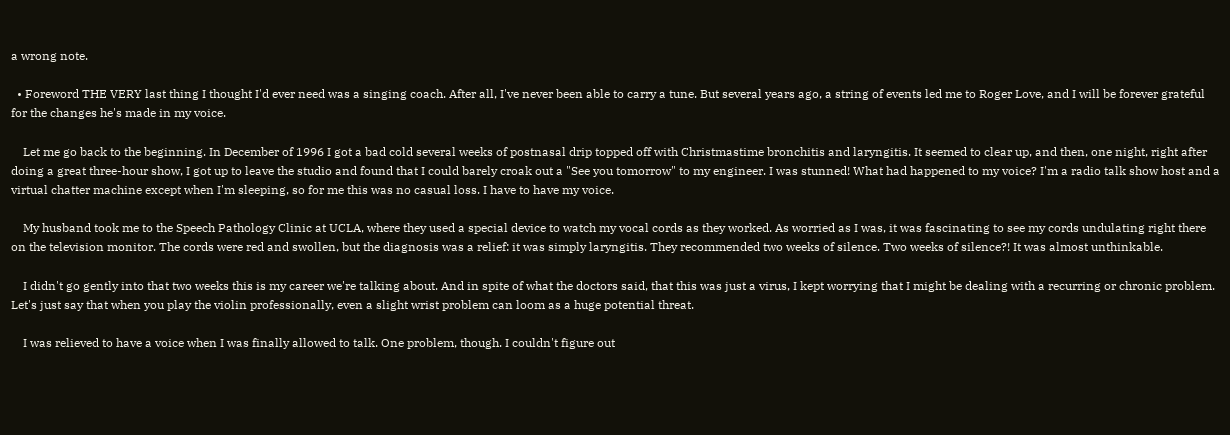a wrong note.

  • Foreword THE VERY last thing I thought I'd ever need was a singing coach. After all, I've never been able to carry a tune. But several years ago, a string of events led me to Roger Love, and I will be forever grateful for the changes he's made in my voice.

    Let me go back to the beginning. In December of 1996 I got a bad cold several weeks of postnasal drip topped off with Christmastime bronchitis and laryngitis. It seemed to clear up, and then, one night, right after doing a great three-hour show, I got up to leave the studio and found that I could barely croak out a "See you tomorrow" to my engineer. I was stunned! What had happened to my voice? I'm a radio talk show host and a virtual chatter machine except when I'm sleeping, so for me this was no casual loss. I have to have my voice.

    My husband took me to the Speech Pathology Clinic at UCLA, where they used a special device to watch my vocal cords as they worked. As worried as I was, it was fascinating to see my cords undulating right there on the television monitor. The cords were red and swollen, but the diagnosis was a relief: it was simply laryngitis. They recommended two weeks of silence. Two weeks of silence?! It was almost unthinkable.

    I didn't go gently into that two weeks this is my career we're talking about. And in spite of what the doctors said, that this was just a virus, I kept worrying that I might be dealing with a recurring or chronic problem. Let's just say that when you play the violin professionally, even a slight wrist problem can loom as a huge potential threat.

    I was relieved to have a voice when I was finally allowed to talk. One problem, though. I couldn't figure out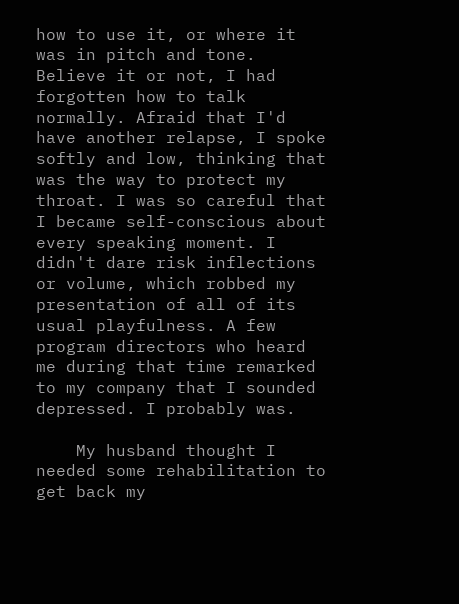how to use it, or where it was in pitch and tone. Believe it or not, I had forgotten how to talk normally. Afraid that I'd have another relapse, I spoke softly and low, thinking that was the way to protect my throat. I was so careful that I became self-conscious about every speaking moment. I didn't dare risk inflections or volume, which robbed my presentation of all of its usual playfulness. A few program directors who heard me during that time remarked to my company that I sounded depressed. I probably was.

    My husband thought I needed some rehabilitation to get back my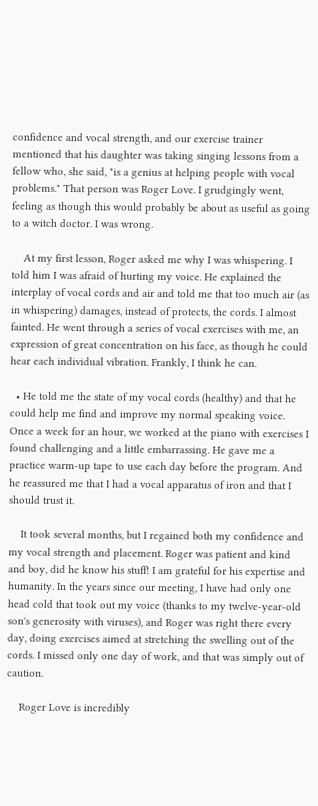confidence and vocal strength, and our exercise trainer mentioned that his daughter was taking singing lessons from a fellow who, she said, "is a genius at helping people with vocal problems." That person was Roger Love. I grudgingly went, feeling as though this would probably be about as useful as going to a witch doctor. I was wrong.

    At my first lesson, Roger asked me why I was whispering. I told him I was afraid of hurting my voice. He explained the interplay of vocal cords and air and told me that too much air (as in whispering) damages, instead of protects, the cords. I almost fainted. He went through a series of vocal exercises with me, an expression of great concentration on his face, as though he could hear each individual vibration. Frankly, I think he can.

  • He told me the state of my vocal cords (healthy) and that he could help me find and improve my normal speaking voice. Once a week for an hour, we worked at the piano with exercises I found challenging and a little embarrassing. He gave me a practice warm-up tape to use each day before the program. And he reassured me that I had a vocal apparatus of iron and that I should trust it.

    It took several months, but I regained both my confidence and my vocal strength and placement. Roger was patient and kind and boy, did he know his stuff! I am grateful for his expertise and humanity. In the years since our meeting, I have had only one head cold that took out my voice (thanks to my twelve-year-old son's generosity with viruses), and Roger was right there every day, doing exercises aimed at stretching the swelling out of the cords. I missed only one day of work, and that was simply out of caution.

    Roger Love is incredibly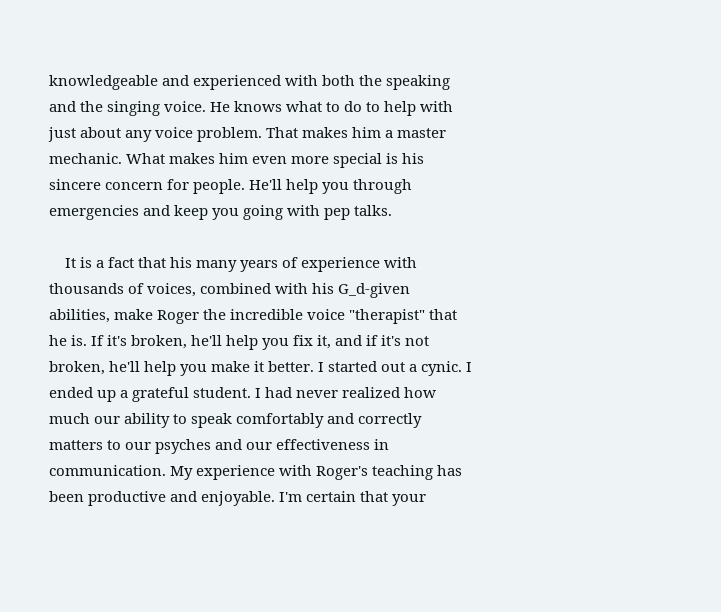knowledgeable and experienced with both the speaking and the singing voice. He knows what to do to help with just about any voice problem. That makes him a master mechanic. What makes him even more special is his sincere concern for people. He'll help you through emergencies and keep you going with pep talks.

    It is a fact that his many years of experience with thousands of voices, combined with his G_d-given abilities, make Roger the incredible voice "therapist" that he is. If it's broken, he'll help you fix it, and if it's not broken, he'll help you make it better. I started out a cynic. I ended up a grateful student. I had never realized how much our ability to speak comfortably and correctly matters to our psyches and our effectiveness in communication. My experience with Roger's teaching has been productive and enjoyable. I'm certain that your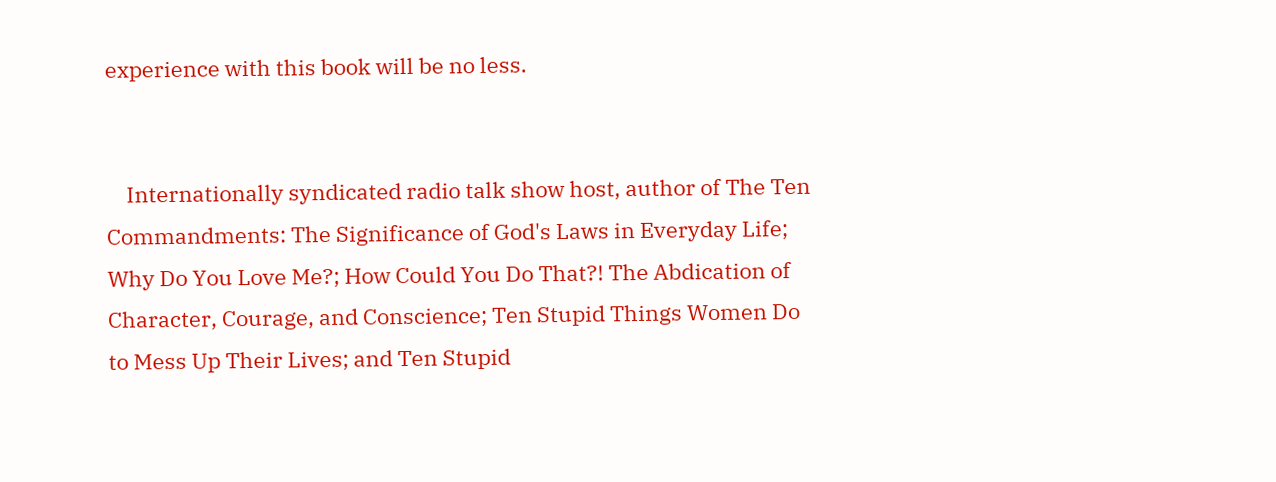experience with this book will be no less.


    Internationally syndicated radio talk show host, author of The Ten Commandments: The Significance of God's Laws in Everyday Life; Why Do You Love Me?; How Could You Do That?! The Abdication of Character, Courage, and Conscience; Ten Stupid Things Women Do to Mess Up Their Lives; and Ten Stupid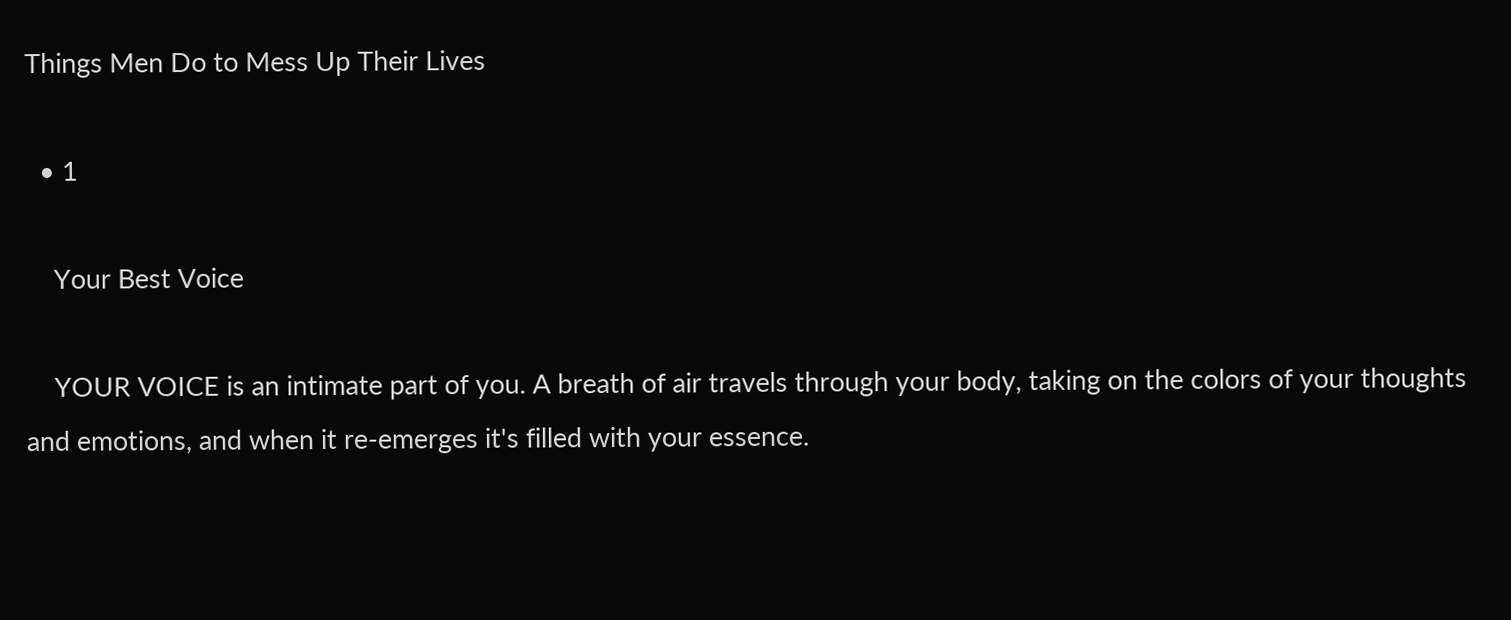Things Men Do to Mess Up Their Lives

  • 1

    Your Best Voice

    YOUR VOICE is an intimate part of you. A breath of air travels through your body, taking on the colors of your thoughts and emotions, and when it re-emerges it's filled with your essence.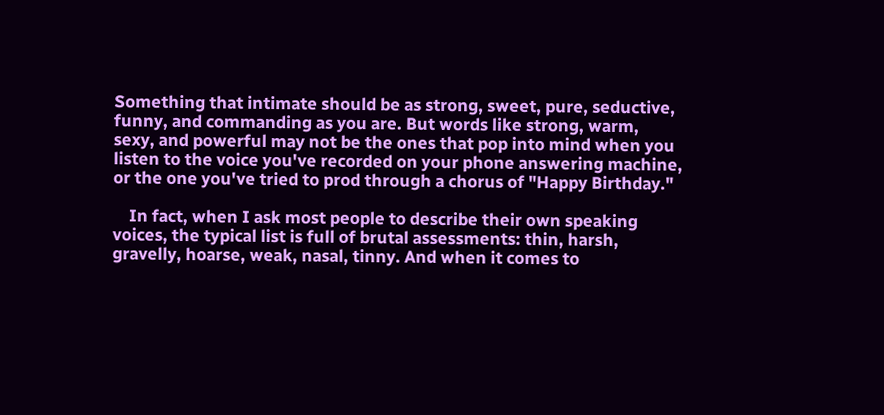Something that intimate should be as strong, sweet, pure, seductive, funny, and commanding as you are. But words like strong, warm, sexy, and powerful may not be the ones that pop into mind when you listen to the voice you've recorded on your phone answering machine, or the one you've tried to prod through a chorus of "Happy Birthday."

    In fact, when I ask most people to describe their own speaking voices, the typical list is full of brutal assessments: thin, harsh, gravelly, hoarse, weak, nasal, tinny. And when it comes to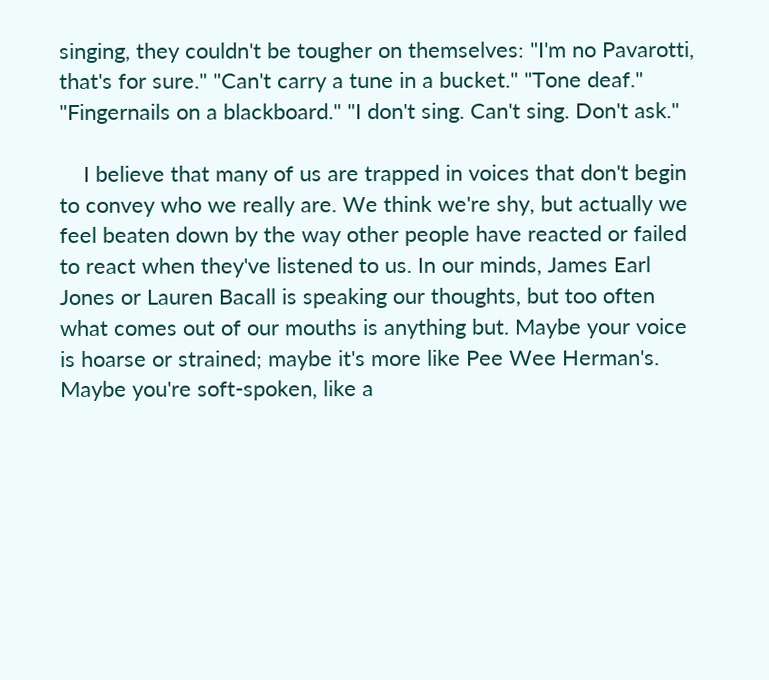singing, they couldn't be tougher on themselves: "I'm no Pavarotti, that's for sure." "Can't carry a tune in a bucket." "Tone deaf." "Fingernails on a blackboard." "I don't sing. Can't sing. Don't ask."

    I believe that many of us are trapped in voices that don't begin to convey who we really are. We think we're shy, but actually we feel beaten down by the way other people have reacted or failed to react when they've listened to us. In our minds, James Earl Jones or Lauren Bacall is speaking our thoughts, but too often what comes out of our mouths is anything but. Maybe your voice is hoarse or strained; maybe it's more like Pee Wee Herman's. Maybe you're soft-spoken, like a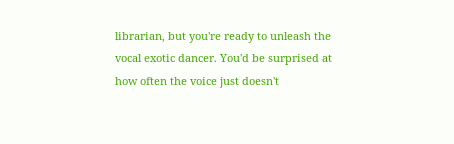librarian, but you're ready to unleash the vocal exotic dancer. You'd be surprised at how often the voice just doesn't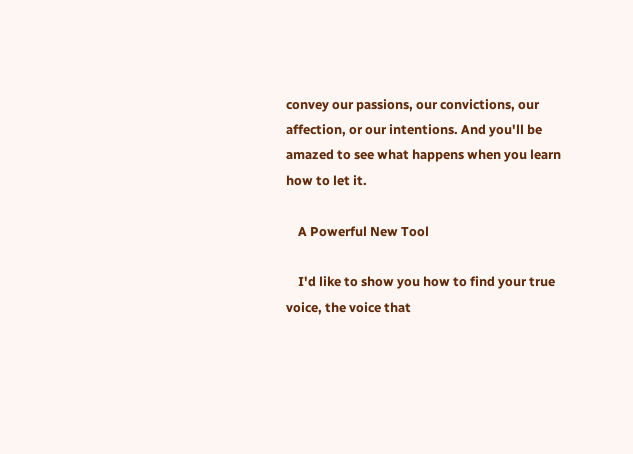convey our passions, our convictions, our affection, or our intentions. And you'll be amazed to see what happens when you learn how to let it.

    A Powerful New Tool

    I'd like to show you how to find your true voice, the voice that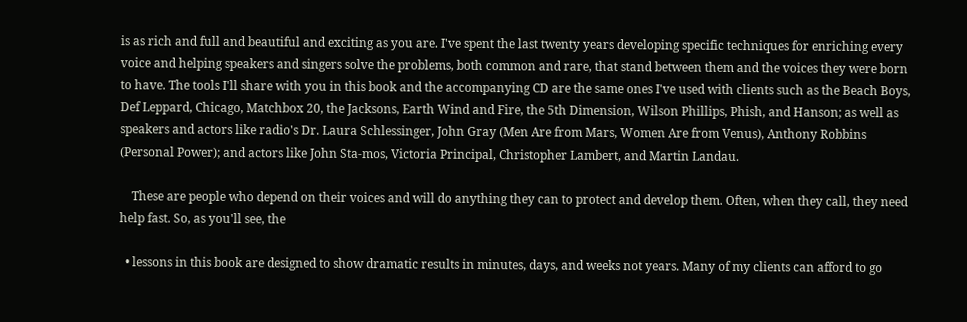is as rich and full and beautiful and exciting as you are. I've spent the last twenty years developing specific techniques for enriching every voice and helping speakers and singers solve the problems, both common and rare, that stand between them and the voices they were born to have. The tools I'll share with you in this book and the accompanying CD are the same ones I've used with clients such as the Beach Boys, Def Leppard, Chicago, Matchbox 20, the Jacksons, Earth Wind and Fire, the 5th Dimension, Wilson Phillips, Phish, and Hanson; as well as speakers and actors like radio's Dr. Laura Schlessinger, John Gray (Men Are from Mars, Women Are from Venus), Anthony Robbins (Personal Power); and actors like John Sta-mos, Victoria Principal, Christopher Lambert, and Martin Landau.

    These are people who depend on their voices and will do anything they can to protect and develop them. Often, when they call, they need help fast. So, as you'll see, the

  • lessons in this book are designed to show dramatic results in minutes, days, and weeks not years. Many of my clients can afford to go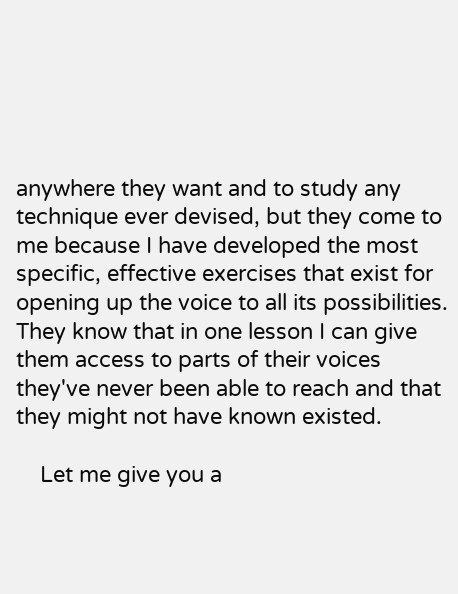anywhere they want and to study any technique ever devised, but they come to me because I have developed the most specific, effective exercises that exist for opening up the voice to all its possibilities. They know that in one lesson I can give them access to parts of their voices they've never been able to reach and that they might not have known existed.

    Let me give you a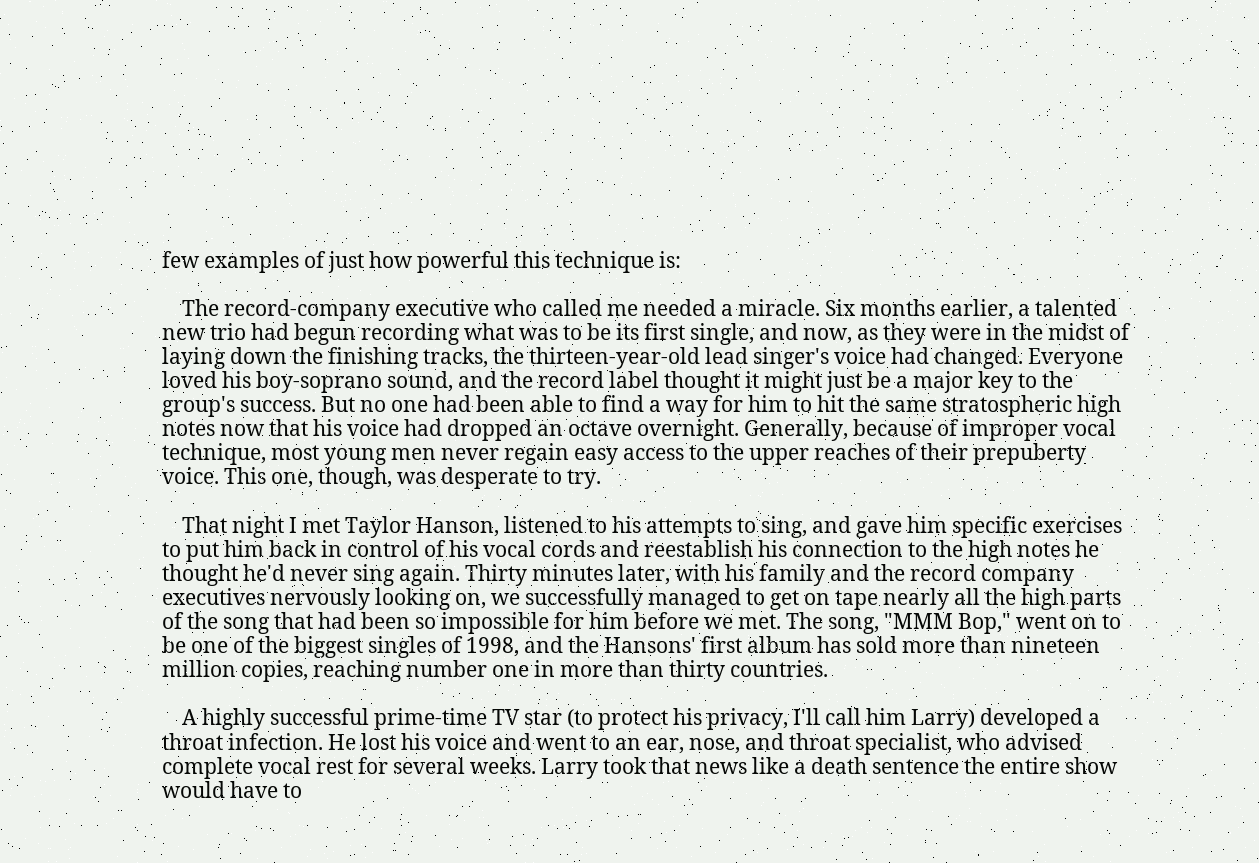few examples of just how powerful this technique is:

    The record-company executive who called me needed a miracle. Six months earlier, a talented new trio had begun recording what was to be its first single, and now, as they were in the midst of laying down the finishing tracks, the thirteen-year-old lead singer's voice had changed. Everyone loved his boy-soprano sound, and the record label thought it might just be a major key to the group's success. But no one had been able to find a way for him to hit the same stratospheric high notes now that his voice had dropped an octave overnight. Generally, because of improper vocal technique, most young men never regain easy access to the upper reaches of their prepuberty voice. This one, though, was desperate to try.

    That night I met Taylor Hanson, listened to his attempts to sing, and gave him specific exercises to put him back in control of his vocal cords and reestablish his connection to the high notes he thought he'd never sing again. Thirty minutes later, with his family and the record company executives nervously looking on, we successfully managed to get on tape nearly all the high parts of the song that had been so impossible for him before we met. The song, "MMM Bop," went on to be one of the biggest singles of 1998, and the Hansons' first album has sold more than nineteen million copies, reaching number one in more than thirty countries.

    A highly successful prime-time TV star (to protect his privacy, I'll call him Larry) developed a throat infection. He lost his voice and went to an ear, nose, and throat specialist, who advised complete vocal rest for several weeks. Larry took that news like a death sentence the entire show would have to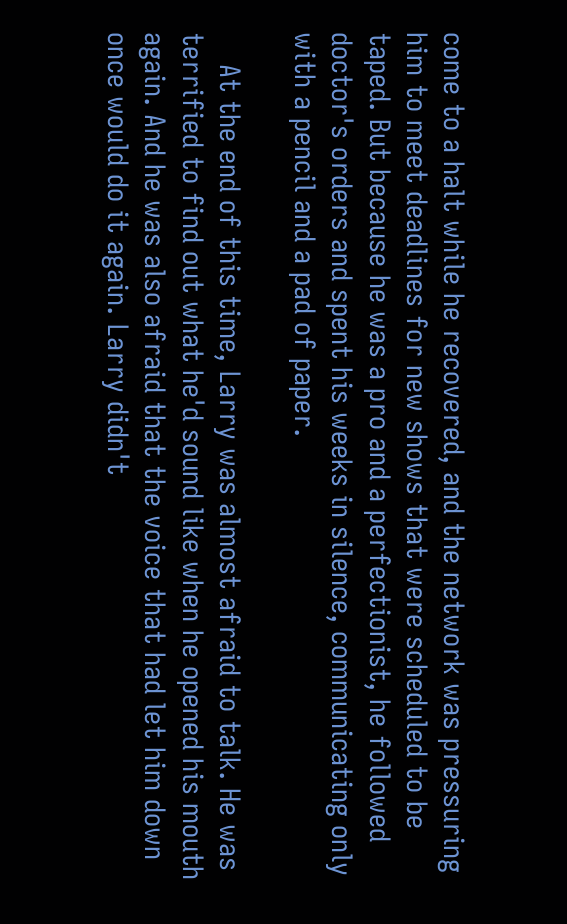come to a halt while he recovered, and the network was pressuring him to meet deadlines for new shows that were scheduled to be taped. But because he was a pro and a perfectionist, he followed doctor's orders and spent his weeks in silence, communicating only with a pencil and a pad of paper.

    At the end of this time, Larry was almost afraid to talk. He was terrified to find out what he'd sound like when he opened his mouth again. And he was also afraid that the voice that had let him down once would do it again. Larry didn't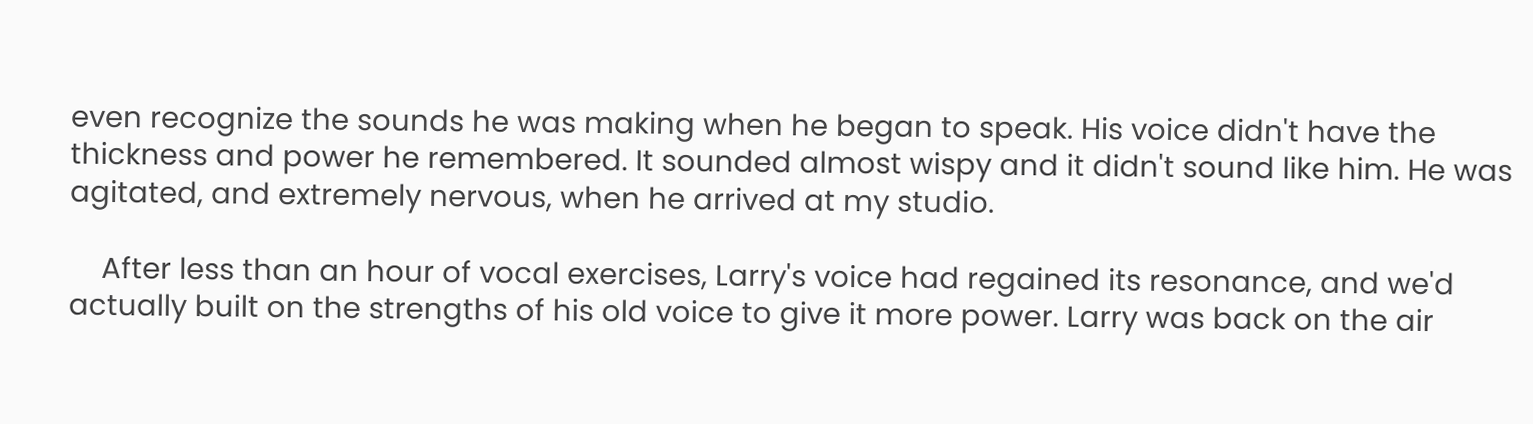even recognize the sounds he was making when he began to speak. His voice didn't have the thickness and power he remembered. It sounded almost wispy and it didn't sound like him. He was agitated, and extremely nervous, when he arrived at my studio.

    After less than an hour of vocal exercises, Larry's voice had regained its resonance, and we'd actually built on the strengths of his old voice to give it more power. Larry was back on the air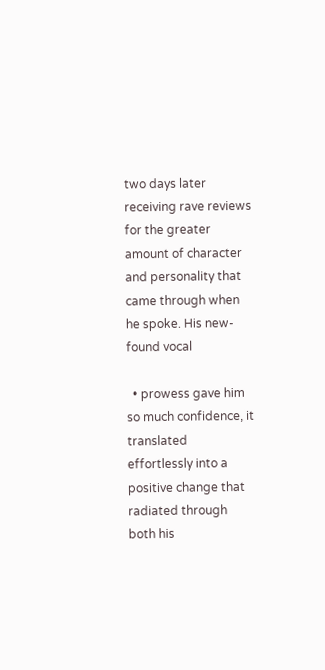two days later receiving rave reviews for the greater amount of character and personality that came through when he spoke. His new-found vocal

  • prowess gave him so much confidence, it translated effortlessly into a positive change that radiated through both his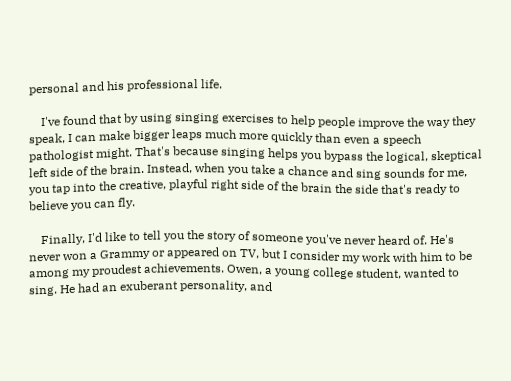personal and his professional life.

    I've found that by using singing exercises to help people improve the way they speak, I can make bigger leaps much more quickly than even a speech pathologist might. That's because singing helps you bypass the logical, skeptical left side of the brain. Instead, when you take a chance and sing sounds for me, you tap into the creative, playful right side of the brain the side that's ready to believe you can fly.

    Finally, I'd like to tell you the story of someone you've never heard of. He's never won a Grammy or appeared on TV, but I consider my work with him to be among my proudest achievements. Owen, a young college student, wanted to sing. He had an exuberant personality, and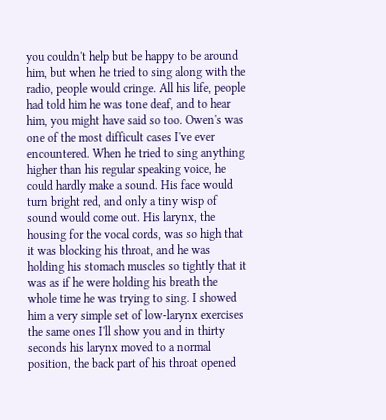you couldn't help but be happy to be around him, but when he tried to sing along with the radio, people would cringe. All his life, people had told him he was tone deaf, and to hear him, you might have said so too. Owen's was one of the most difficult cases I've ever encountered. When he tried to sing anything higher than his regular speaking voice, he could hardly make a sound. His face would turn bright red, and only a tiny wisp of sound would come out. His larynx, the housing for the vocal cords, was so high that it was blocking his throat, and he was holding his stomach muscles so tightly that it was as if he were holding his breath the whole time he was trying to sing. I showed him a very simple set of low-larynx exercises the same ones I'll show you and in thirty seconds his larynx moved to a normal position, the back part of his throat opened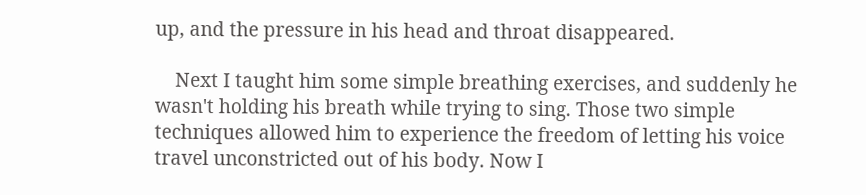up, and the pressure in his head and throat disappeared.

    Next I taught him some simple breathing exercises, and suddenly he wasn't holding his breath while trying to sing. Those two simple techniques allowed him to experience the freedom of letting his voice travel unconstricted out of his body. Now I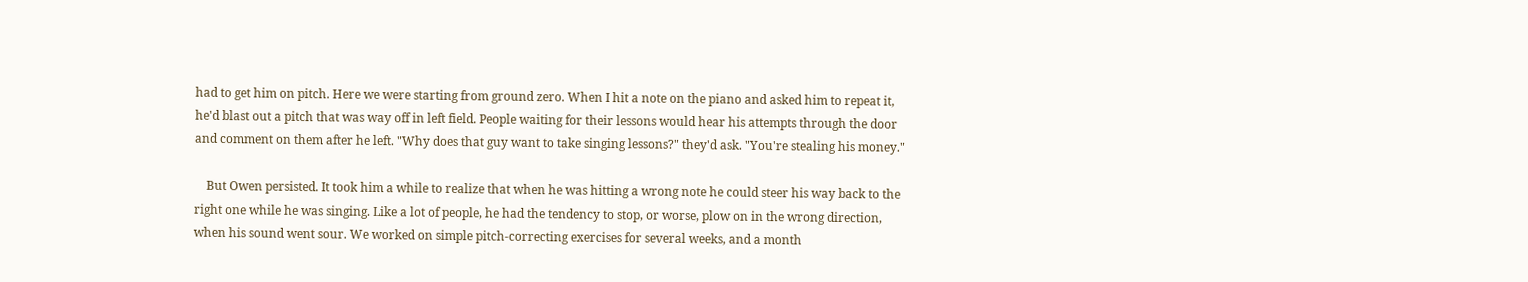had to get him on pitch. Here we were starting from ground zero. When I hit a note on the piano and asked him to repeat it, he'd blast out a pitch that was way off in left field. People waiting for their lessons would hear his attempts through the door and comment on them after he left. "Why does that guy want to take singing lessons?" they'd ask. "You're stealing his money."

    But Owen persisted. It took him a while to realize that when he was hitting a wrong note he could steer his way back to the right one while he was singing. Like a lot of people, he had the tendency to stop, or worse, plow on in the wrong direction, when his sound went sour. We worked on simple pitch-correcting exercises for several weeks, and a month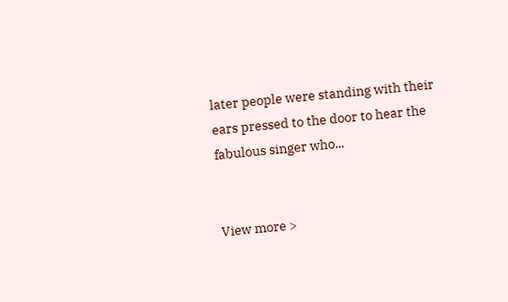later people were standing with their ears pressed to the door to hear the fabulous singer who...


View more >